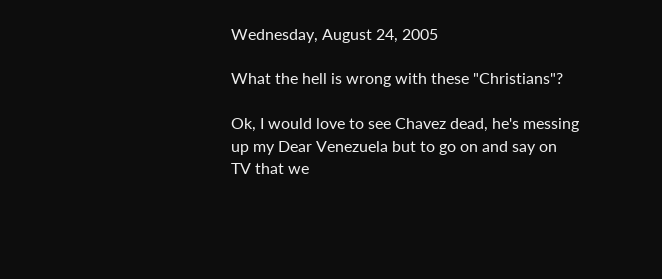Wednesday, August 24, 2005

What the hell is wrong with these "Christians"?

Ok, I would love to see Chavez dead, he's messing up my Dear Venezuela but to go on and say on TV that we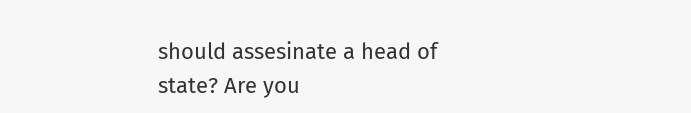should assesinate a head of state? Are you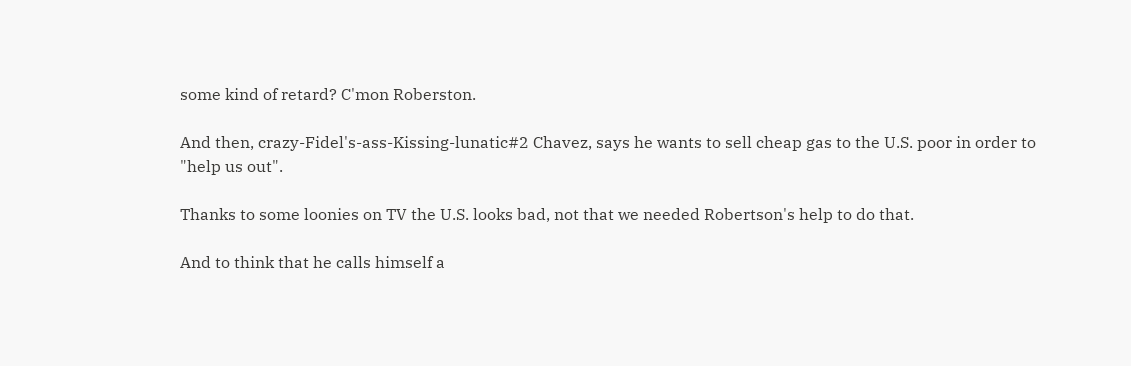some kind of retard? C'mon Roberston.

And then, crazy-Fidel's-ass-Kissing-lunatic#2 Chavez, says he wants to sell cheap gas to the U.S. poor in order to "help us out".

Thanks to some loonies on TV the U.S. looks bad, not that we needed Robertson's help to do that.

And to think that he calls himself a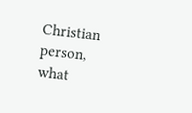Christian person, what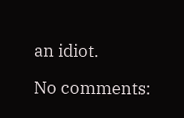an idiot.

No comments: